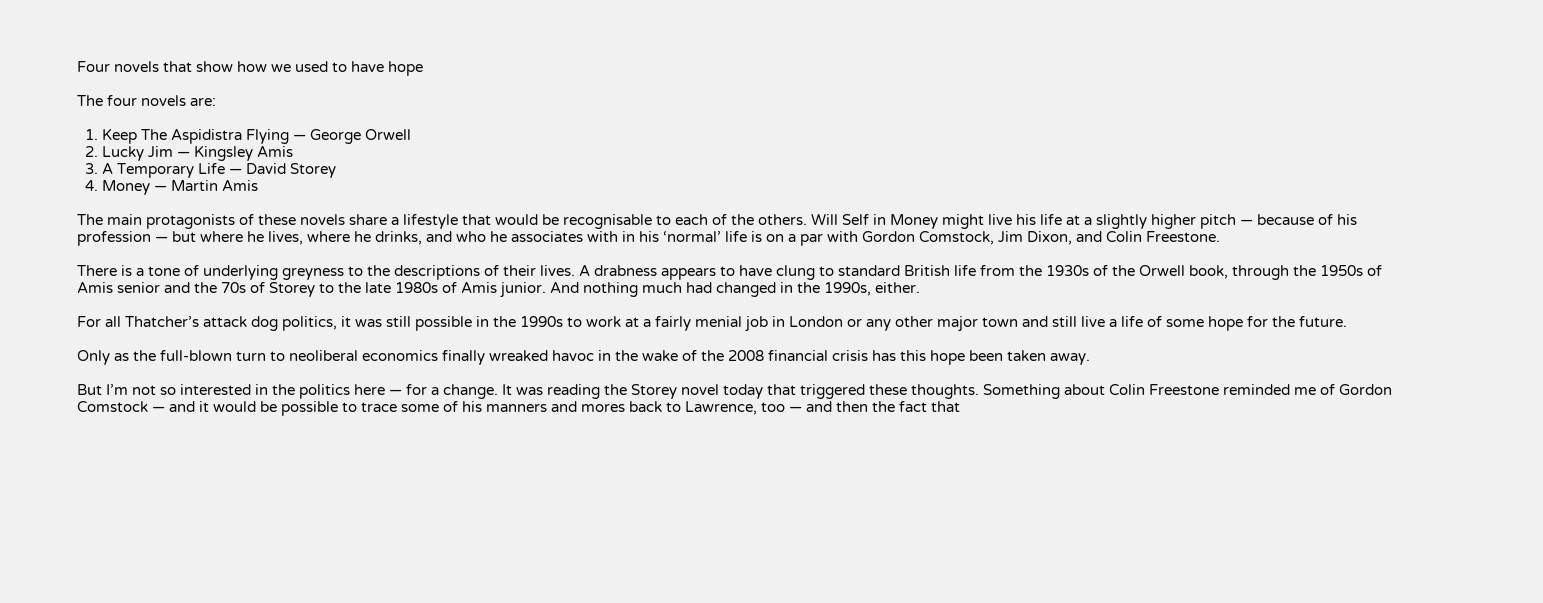Four novels that show how we used to have hope

The four novels are:

  1. Keep The Aspidistra Flying — George Orwell
  2. Lucky Jim — Kingsley Amis
  3. A Temporary Life — David Storey
  4. Money — Martin Amis

The main protagonists of these novels share a lifestyle that would be recognisable to each of the others. Will Self in Money might live his life at a slightly higher pitch — because of his profession — but where he lives, where he drinks, and who he associates with in his ‘normal’ life is on a par with Gordon Comstock, Jim Dixon, and Colin Freestone.

There is a tone of underlying greyness to the descriptions of their lives. A drabness appears to have clung to standard British life from the 1930s of the Orwell book, through the 1950s of Amis senior and the 70s of Storey to the late 1980s of Amis junior. And nothing much had changed in the 1990s, either.

For all Thatcher’s attack dog politics, it was still possible in the 1990s to work at a fairly menial job in London or any other major town and still live a life of some hope for the future.

Only as the full-blown turn to neoliberal economics finally wreaked havoc in the wake of the 2008 financial crisis has this hope been taken away.

But I’m not so interested in the politics here — for a change. It was reading the Storey novel today that triggered these thoughts. Something about Colin Freestone reminded me of Gordon Comstock — and it would be possible to trace some of his manners and mores back to Lawrence, too — and then the fact that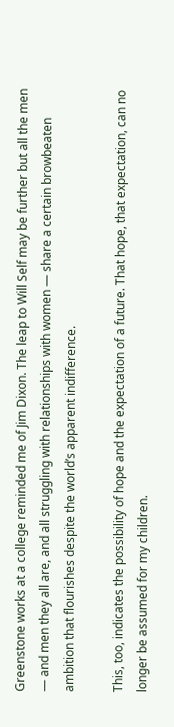Greenstone works at a college reminded me of Jim Dixon. The leap to Will Self may be further but all the men — and men they all are, and all struggling with relationships with women — share a certain browbeaten ambition that flourishes despite the world’s apparent indifference.

This, too, indicates the possibility of hope and the expectation of a future. That hope, that expectation, can no longer be assumed for my children.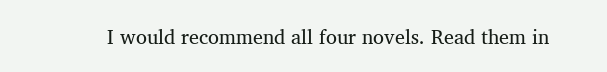I would recommend all four novels. Read them in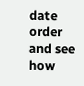date order and see how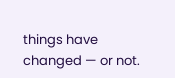things have changed — or not.